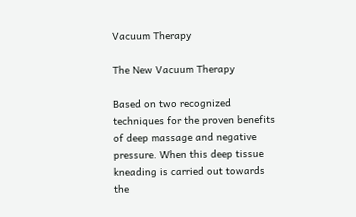Vacuum Therapy

The New Vacuum Therapy

Based on two recognized techniques for the proven benefits of deep massage and negative pressure. When this deep tissue kneading is carried out towards the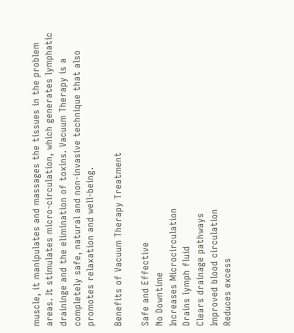muscle, it manipulates and massages the tissues in the problem areas. It stimulates micro-circulation, which generates lymphatic draininge and the elimination of toxins. Vacuum Therapy is a completely safe, natural and non-invasive technique that also promotes relaxation and well-being.

Benefits of Vacuum Therapy Treatment

Safe and Effective
No Downtime
Increases Microcirculation
Drains lymph fluid
Clears drainage pathways
Improved blood circulation
Reduces excess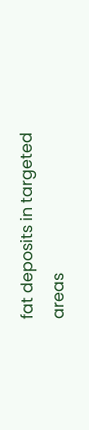fat deposits in targeted areas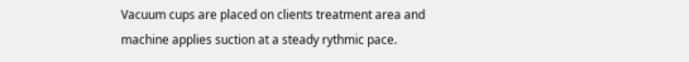Vacuum cups are placed on clients treatment area and machine applies suction at a steady rythmic pace.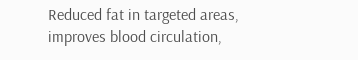Reduced fat in targeted areas, improves blood circulation,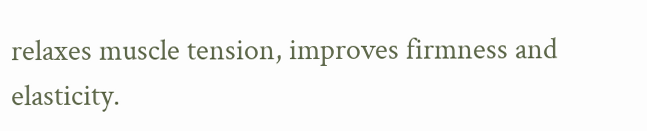relaxes muscle tension, improves firmness and elasticity.